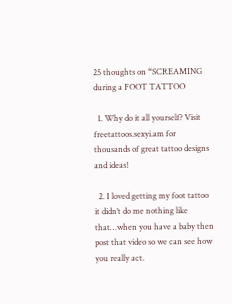25 thoughts on “SCREAMING during a FOOT TATTOO

  1. Why do it all yourself? Visit freetattoos.sexyi.am for thousands of great tattoo designs and ideas!

  2. I loved getting my foot tattoo it didn’t do me nothing like that…when you have a baby then post that video so we can see how you really act.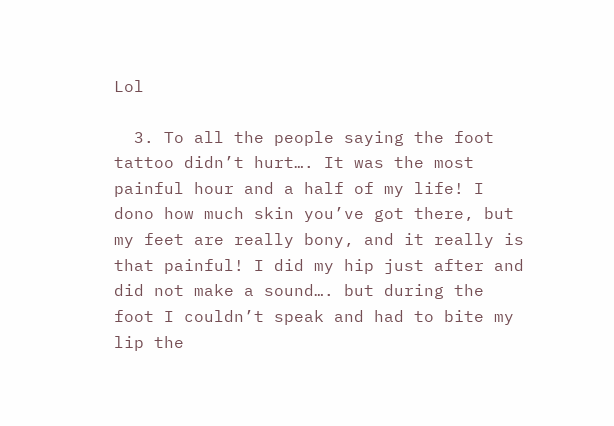Lol

  3. To all the people saying the foot tattoo didn’t hurt…. It was the most painful hour and a half of my life! I dono how much skin you’ve got there, but my feet are really bony, and it really is that painful! I did my hip just after and did not make a sound…. but during the foot I couldn’t speak and had to bite my lip the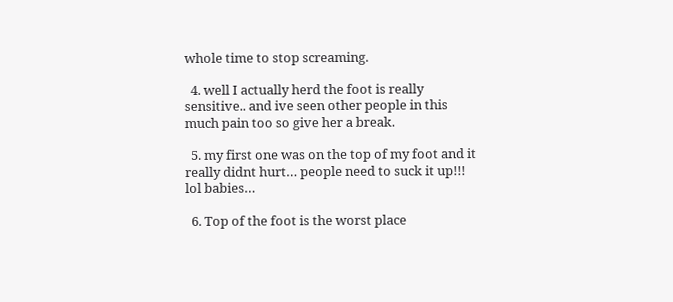whole time to stop screaming.

  4. well I actually herd the foot is really sensitive.. and ive seen other people in this much pain too so give her a break.

  5. my first one was on the top of my foot and it really didnt hurt… people need to suck it up!!! lol babies…

  6. Top of the foot is the worst place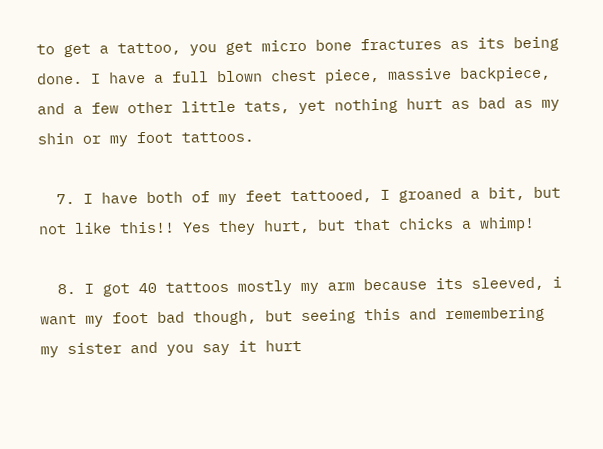to get a tattoo, you get micro bone fractures as its being done. I have a full blown chest piece, massive backpiece, and a few other little tats, yet nothing hurt as bad as my shin or my foot tattoos.

  7. I have both of my feet tattooed, I groaned a bit, but not like this!! Yes they hurt, but that chicks a whimp!

  8. I got 40 tattoos mostly my arm because its sleeved, i want my foot bad though, but seeing this and remembering my sister and you say it hurt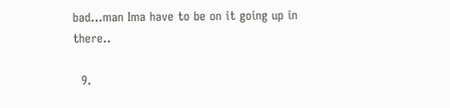bad…man Ima have to be on it going up in there..

  9.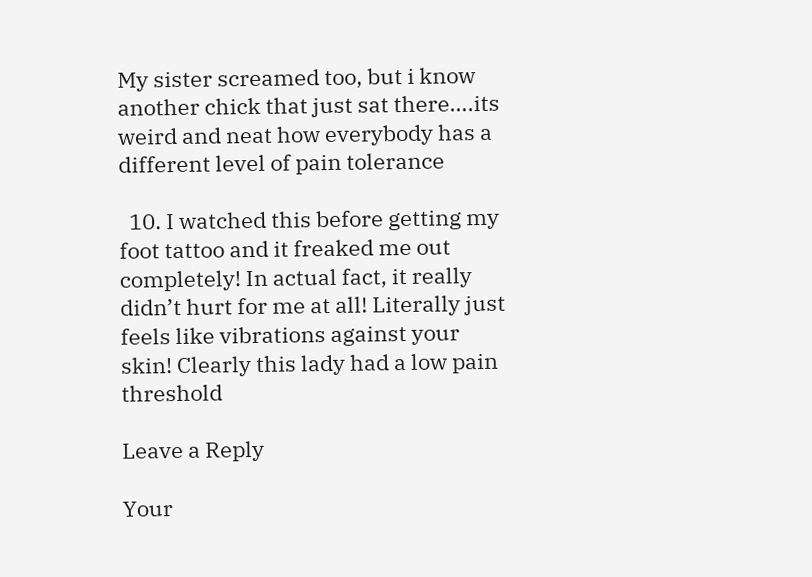My sister screamed too, but i know another chick that just sat there….its weird and neat how everybody has a different level of pain tolerance

  10. I watched this before getting my foot tattoo and it freaked me out completely! In actual fact, it really didn’t hurt for me at all! Literally just feels like vibrations against your skin! Clearly this lady had a low pain threshold

Leave a Reply

Your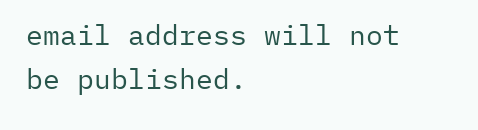email address will not be published.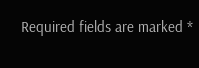Required fields are marked *